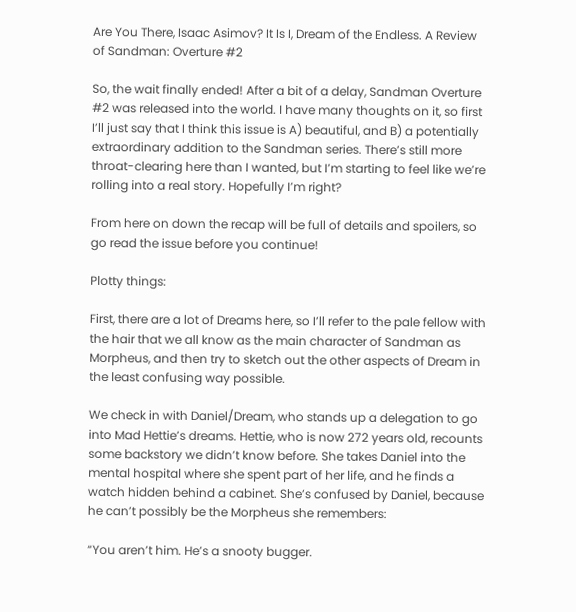Are You There, Isaac Asimov? It Is I, Dream of the Endless. A Review of Sandman: Overture #2

So, the wait finally ended! After a bit of a delay, Sandman Overture #2 was released into the world. I have many thoughts on it, so first I’ll just say that I think this issue is A) beautiful, and B) a potentially extraordinary addition to the Sandman series. There’s still more throat-clearing here than I wanted, but I’m starting to feel like we’re rolling into a real story. Hopefully I’m right?

From here on down the recap will be full of details and spoilers, so go read the issue before you continue!

Plotty things:

First, there are a lot of Dreams here, so I’ll refer to the pale fellow with the hair that we all know as the main character of Sandman as Morpheus, and then try to sketch out the other aspects of Dream in the least confusing way possible.

We check in with Daniel/Dream, who stands up a delegation to go into Mad Hettie’s dreams. Hettie, who is now 272 years old, recounts some backstory we didn’t know before. She takes Daniel into the mental hospital where she spent part of her life, and he finds a watch hidden behind a cabinet. She’s confused by Daniel, because he can’t possibly be the Morpheus she remembers:

“You aren’t him. He’s a snooty bugger.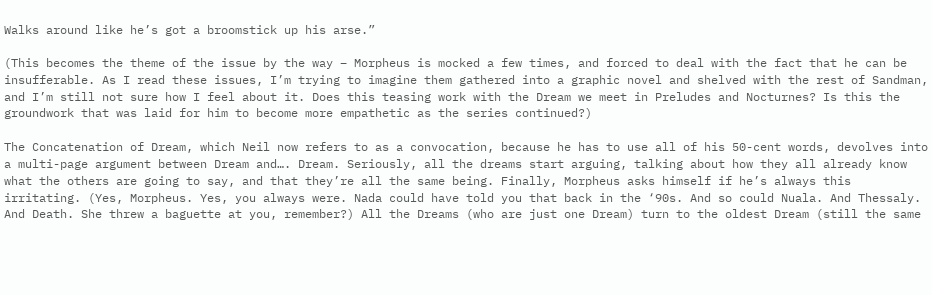Walks around like he’s got a broomstick up his arse.”

(This becomes the theme of the issue by the way – Morpheus is mocked a few times, and forced to deal with the fact that he can be insufferable. As I read these issues, I’m trying to imagine them gathered into a graphic novel and shelved with the rest of Sandman, and I’m still not sure how I feel about it. Does this teasing work with the Dream we meet in Preludes and Nocturnes? Is this the groundwork that was laid for him to become more empathetic as the series continued?)

The Concatenation of Dream, which Neil now refers to as a convocation, because he has to use all of his 50-cent words, devolves into a multi-page argument between Dream and…. Dream. Seriously, all the dreams start arguing, talking about how they all already know what the others are going to say, and that they’re all the same being. Finally, Morpheus asks himself if he’s always this irritating. (Yes, Morpheus. Yes, you always were. Nada could have told you that back in the ‘90s. And so could Nuala. And Thessaly. And Death. She threw a baguette at you, remember?) All the Dreams (who are just one Dream) turn to the oldest Dream (still the same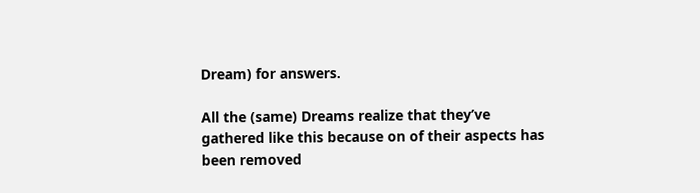Dream) for answers.

All the (same) Dreams realize that they’ve gathered like this because on of their aspects has been removed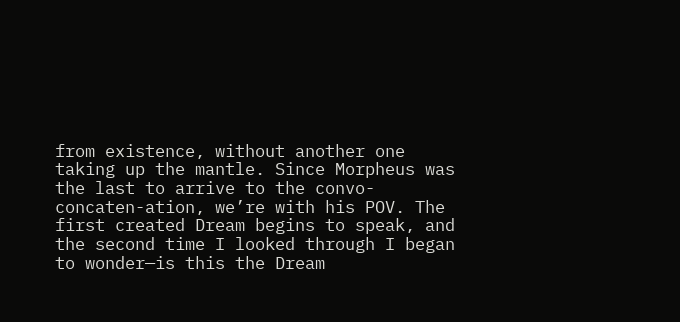from existence, without another one taking up the mantle. Since Morpheus was the last to arrive to the convo-concaten-ation, we’re with his POV. The first created Dream begins to speak, and the second time I looked through I began to wonder—is this the Dream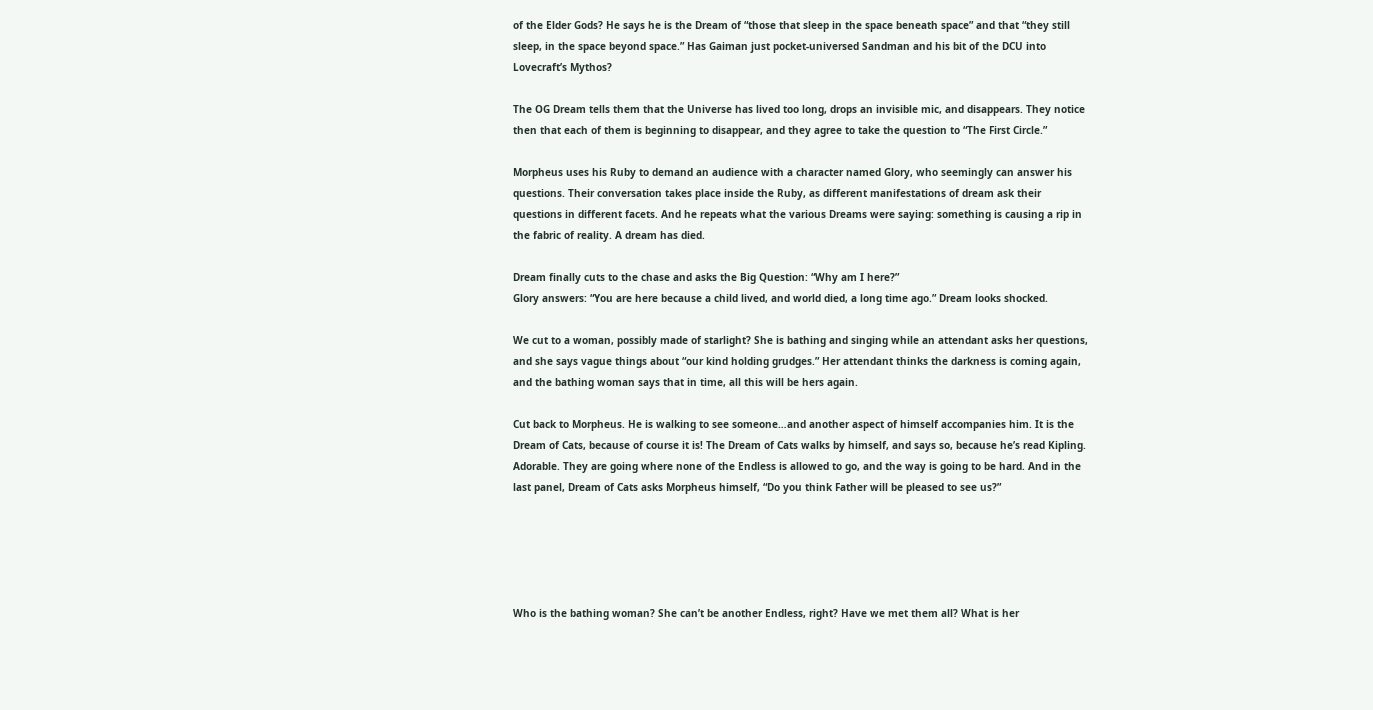of the Elder Gods? He says he is the Dream of “those that sleep in the space beneath space” and that “they still sleep, in the space beyond space.” Has Gaiman just pocket-universed Sandman and his bit of the DCU into Lovecraft’s Mythos?

The OG Dream tells them that the Universe has lived too long, drops an invisible mic, and disappears. They notice then that each of them is beginning to disappear, and they agree to take the question to “The First Circle.”

Morpheus uses his Ruby to demand an audience with a character named Glory, who seemingly can answer his questions. Their conversation takes place inside the Ruby, as different manifestations of dream ask their questions in different facets. And he repeats what the various Dreams were saying: something is causing a rip in the fabric of reality. A dream has died.

Dream finally cuts to the chase and asks the Big Question: “Why am I here?”
Glory answers: “You are here because a child lived, and world died, a long time ago.” Dream looks shocked.

We cut to a woman, possibly made of starlight? She is bathing and singing while an attendant asks her questions, and she says vague things about “our kind holding grudges.” Her attendant thinks the darkness is coming again, and the bathing woman says that in time, all this will be hers again.

Cut back to Morpheus. He is walking to see someone…and another aspect of himself accompanies him. It is the Dream of Cats, because of course it is! The Dream of Cats walks by himself, and says so, because he’s read Kipling. Adorable. They are going where none of the Endless is allowed to go, and the way is going to be hard. And in the last panel, Dream of Cats asks Morpheus himself, “Do you think Father will be pleased to see us?”





Who is the bathing woman? She can’t be another Endless, right? Have we met them all? What is her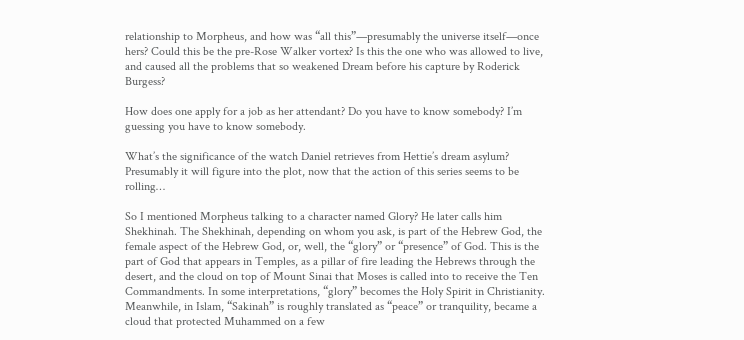relationship to Morpheus, and how was “all this”—presumably the universe itself—once hers? Could this be the pre-Rose Walker vortex? Is this the one who was allowed to live, and caused all the problems that so weakened Dream before his capture by Roderick Burgess?

How does one apply for a job as her attendant? Do you have to know somebody? I’m guessing you have to know somebody.

What’s the significance of the watch Daniel retrieves from Hettie’s dream asylum? Presumably it will figure into the plot, now that the action of this series seems to be rolling…

So I mentioned Morpheus talking to a character named Glory? He later calls him Shekhinah. The Shekhinah, depending on whom you ask, is part of the Hebrew God, the female aspect of the Hebrew God, or, well, the “glory” or “presence” of God. This is the part of God that appears in Temples, as a pillar of fire leading the Hebrews through the desert, and the cloud on top of Mount Sinai that Moses is called into to receive the Ten Commandments. In some interpretations, “glory” becomes the Holy Spirit in Christianity. Meanwhile, in Islam, “Sakinah” is roughly translated as “peace” or tranquility, became a cloud that protected Muhammed on a few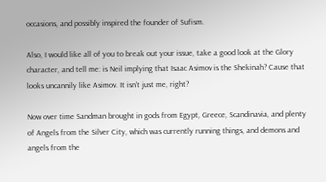occasions, and possibly inspired the founder of Sufism.

Also, I would like all of you to break out your issue, take a good look at the Glory character, and tell me: is Neil implying that Isaac Asimov is the Shekinah? Cause that looks uncannily like Asimov. It isn’t just me, right?

Now over time Sandman brought in gods from Egypt, Greece, Scandinavia, and plenty of Angels from the Silver City, which was currently running things, and demons and angels from the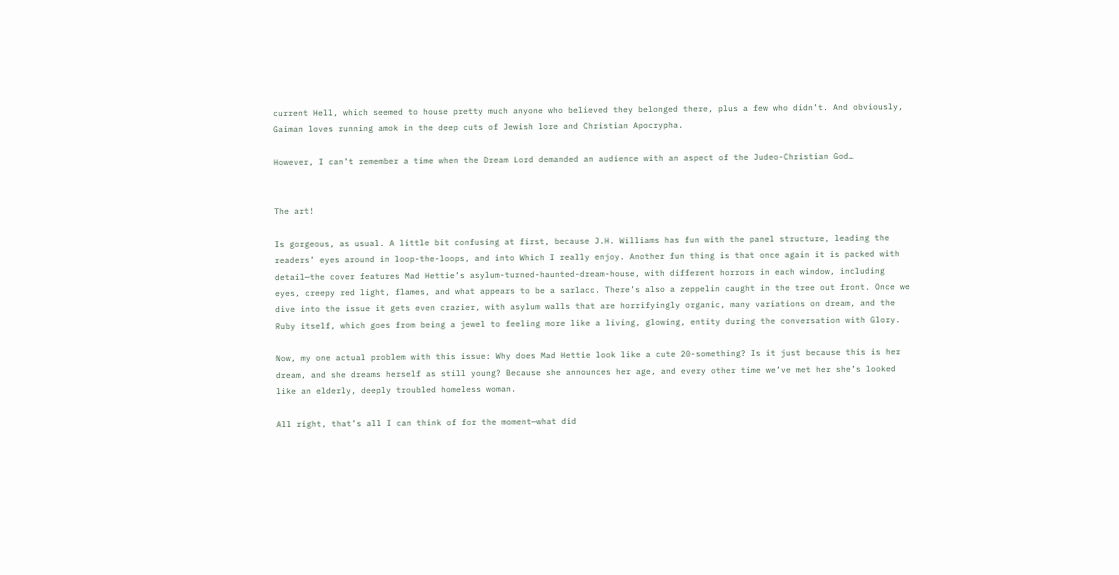current Hell, which seemed to house pretty much anyone who believed they belonged there, plus a few who didn’t. And obviously, Gaiman loves running amok in the deep cuts of Jewish lore and Christian Apocrypha.

However, I can’t remember a time when the Dream Lord demanded an audience with an aspect of the Judeo-Christian God…


The art!

Is gorgeous, as usual. A little bit confusing at first, because J.H. Williams has fun with the panel structure, leading the readers’ eyes around in loop-the-loops, and into Which I really enjoy. Another fun thing is that once again it is packed with detail—the cover features Mad Hettie’s asylum-turned-haunted-dream-house, with different horrors in each window, including eyes, creepy red light, flames, and what appears to be a sarlacc. There’s also a zeppelin caught in the tree out front. Once we dive into the issue it gets even crazier, with asylum walls that are horrifyingly organic, many variations on dream, and the Ruby itself, which goes from being a jewel to feeling more like a living, glowing, entity during the conversation with Glory.

Now, my one actual problem with this issue: Why does Mad Hettie look like a cute 20-something? Is it just because this is her dream, and she dreams herself as still young? Because she announces her age, and every other time we’ve met her she’s looked like an elderly, deeply troubled homeless woman.

All right, that’s all I can think of for the moment—what did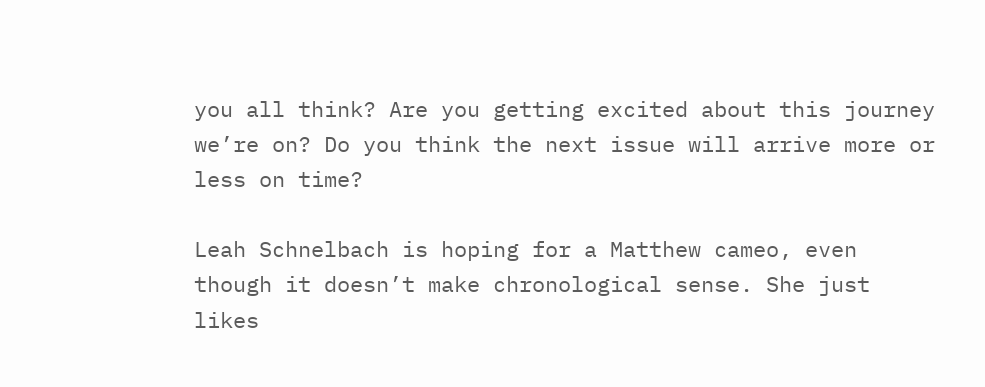you all think? Are you getting excited about this journey we’re on? Do you think the next issue will arrive more or less on time?

Leah Schnelbach is hoping for a Matthew cameo, even though it doesn’t make chronological sense. She just likes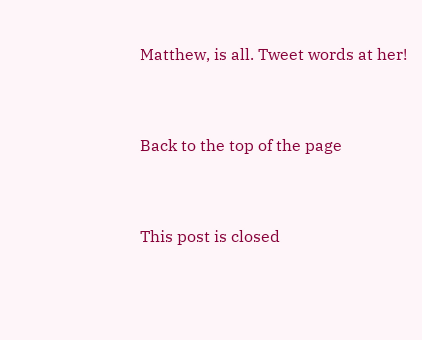Matthew, is all. Tweet words at her!


Back to the top of the page


This post is closed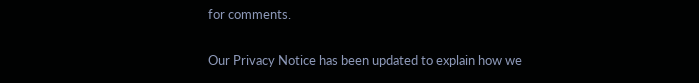for comments.

Our Privacy Notice has been updated to explain how we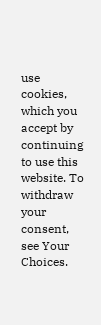use cookies, which you accept by continuing to use this website. To withdraw your consent, see Your Choices.